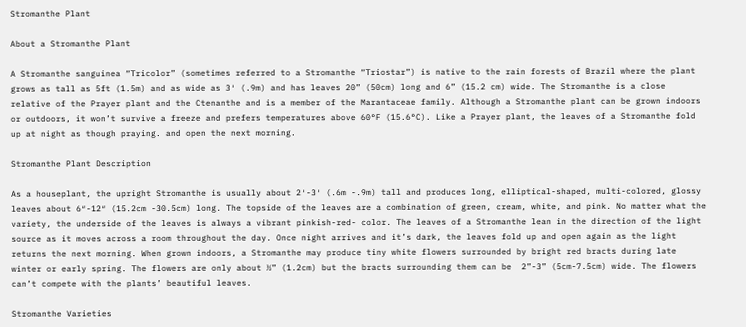Stromanthe Plant

About a Stromanthe Plant

A Stromanthe sanguinea “Tricolor” (sometimes referred to a Stromanthe “Triostar”) is native to the rain forests of Brazil where the plant grows as tall as 5ft (1.5m) and as wide as 3′ (.9m) and has leaves 20” (50cm) long and 6” (15.2 cm) wide. The Stromanthe is a close relative of the Prayer plant and the Ctenanthe and is a member of the Marantaceae family. Although a Stromanthe plant can be grown indoors or outdoors, it won’t survive a freeze and prefers temperatures above 60°F (15.6°C). Like a Prayer plant, the leaves of a Stromanthe fold up at night as though praying. and open the next morning.

Stromanthe Plant Description

As a houseplant, the upright Stromanthe is usually about 2′-3′ (.6m -.9m) tall and produces long, elliptical-shaped, multi-colored, glossy leaves about 6″-12″ (15.2cm -30.5cm) long. The topside of the leaves are a combination of green, cream, white, and pink. No matter what the variety, the underside of the leaves is always a vibrant pinkish-red- color. The leaves of a Stromanthe lean in the direction of the light source as it moves across a room throughout the day. Once night arrives and it’s dark, the leaves fold up and open again as the light returns the next morning. When grown indoors, a Stromanthe may produce tiny white flowers surrounded by bright red bracts during late winter or early spring. The flowers are only about ½” (1.2cm) but the bracts surrounding them can be  2”-3” (5cm-7.5cm) wide. The flowers can’t compete with the plants’ beautiful leaves.

Stromanthe Varieties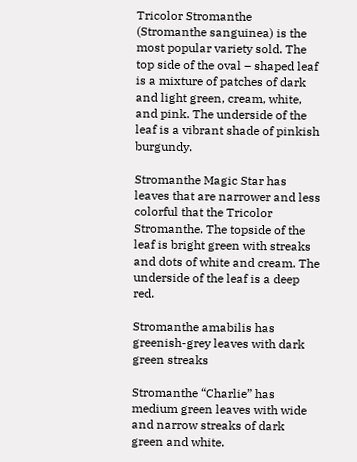Tricolor Stromanthe (Stromanthe sanguinea) is the most popular variety sold. The top side of the oval – shaped leaf is a mixture of patches of dark and light green, cream, white, and pink. The underside of the leaf is a vibrant shade of pinkish  burgundy.

Stromanthe Magic Star has leaves that are narrower and less colorful that the Tricolor Stromanthe. The topside of the leaf is bright green with streaks and dots of white and cream. The underside of the leaf is a deep red.

Stromanthe amabilis has greenish-grey leaves with dark green streaks

Stromanthe “Charlie” has medium green leaves with wide and narrow streaks of dark green and white.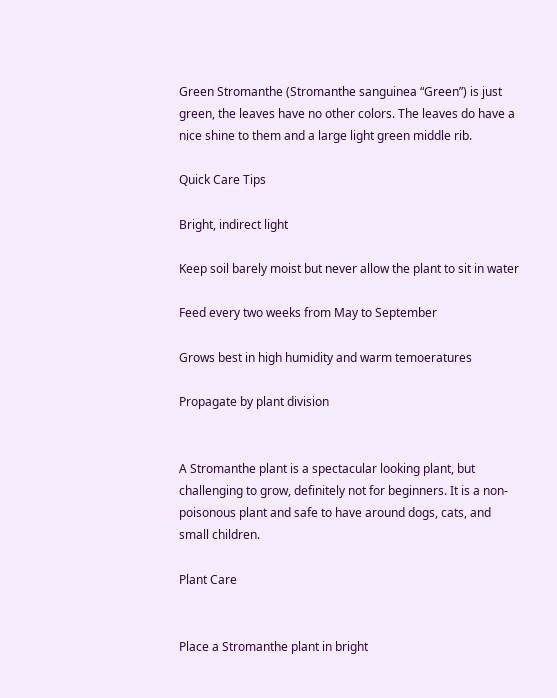Green Stromanthe (Stromanthe sanguinea “Green”) is just green, the leaves have no other colors. The leaves do have a nice shine to them and a large light green middle rib.

Quick Care Tips

Bright, indirect light

Keep soil barely moist but never allow the plant to sit in water

Feed every two weeks from May to September

Grows best in high humidity and warm temoeratures

Propagate by plant division


A Stromanthe plant is a spectacular looking plant, but challenging to grow, definitely not for beginners. It is a non-poisonous plant and safe to have around dogs, cats, and small children.

Plant Care


Place a Stromanthe plant in bright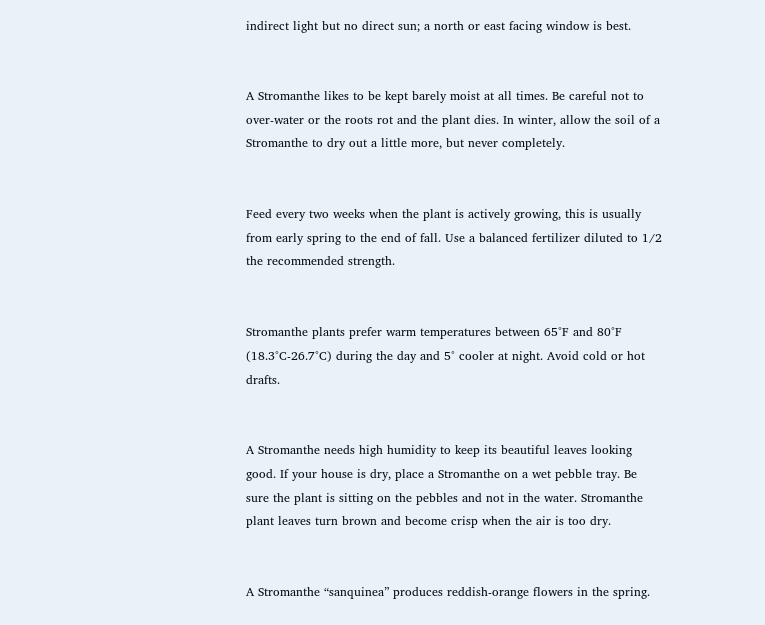indirect light but no direct sun; a north or east facing window is best.


A Stromanthe likes to be kept barely moist at all times. Be careful not to over-water or the roots rot and the plant dies. In winter, allow the soil of a Stromanthe to dry out a little more, but never completely.


Feed every two weeks when the plant is actively growing, this is usually from early spring to the end of fall. Use a balanced fertilizer diluted to 1/2 the recommended strength.


Stromanthe plants prefer warm temperatures between 65°F and 80°F (18.3°C-26.7°C) during the day and 5° cooler at night. Avoid cold or hot drafts.


A Stromanthe needs high humidity to keep its beautiful leaves looking good. If your house is dry, place a Stromanthe on a wet pebble tray. Be sure the plant is sitting on the pebbles and not in the water. Stromanthe plant leaves turn brown and become crisp when the air is too dry.


A Stromanthe “sanquinea” produces reddish-orange flowers in the spring.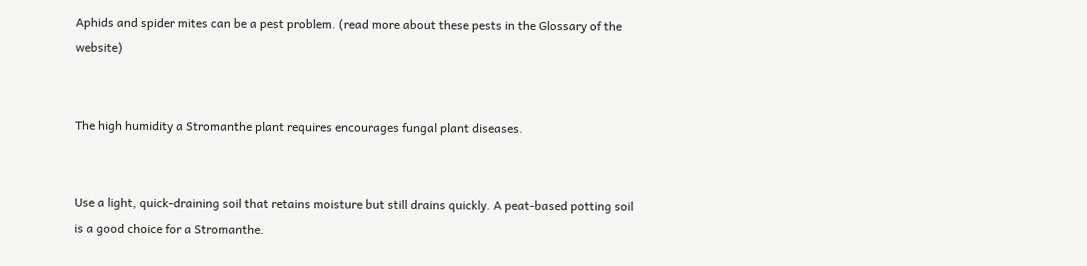Aphids and spider mites can be a pest problem. (read more about these pests in the Glossary of the website)


The high humidity a Stromanthe plant requires encourages fungal plant diseases.


Use a light, quick-draining soil that retains moisture but still drains quickly. A peat-based potting soil is a good choice for a Stromanthe.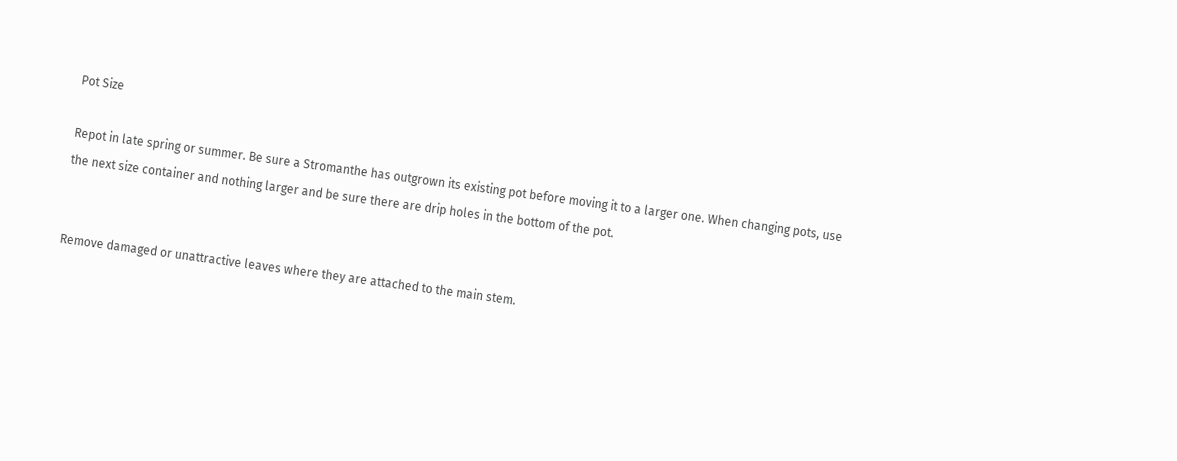Pot Size

Repot in late spring or summer. Be sure a Stromanthe has outgrown its existing pot before moving it to a larger one. When changing pots, use the next size container and nothing larger and be sure there are drip holes in the bottom of the pot.


Remove damaged or unattractive leaves where they are attached to the main stem.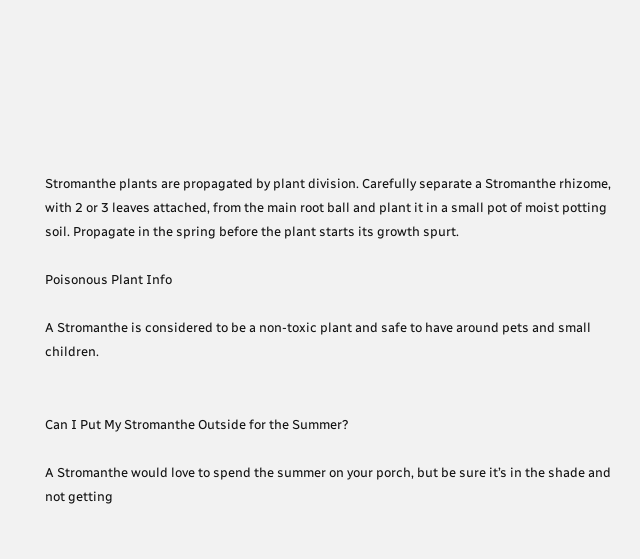Stromanthe plants are propagated by plant division. Carefully separate a Stromanthe rhizome, with 2 or 3 leaves attached, from the main root ball and plant it in a small pot of moist potting soil. Propagate in the spring before the plant starts its growth spurt.

Poisonous Plant Info

A Stromanthe is considered to be a non-toxic plant and safe to have around pets and small children.


Can I Put My Stromanthe Outside for the Summer?

A Stromanthe would love to spend the summer on your porch, but be sure it’s in the shade and not getting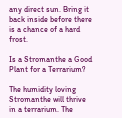any direct sun. Bring it back inside before there is a chance of a hard frost.

Is a Stromanthe a Good Plant for a Terrarium?

The humidity loving Stromanthe will thrive in a terrarium. The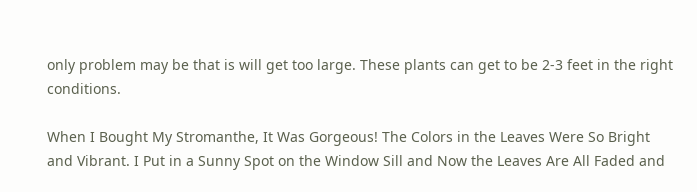only problem may be that is will get too large. These plants can get to be 2-3 feet in the right conditions.

When I Bought My Stromanthe, It Was Gorgeous! The Colors in the Leaves Were So Bright and Vibrant. I Put in a Sunny Spot on the Window Sill and Now the Leaves Are All Faded and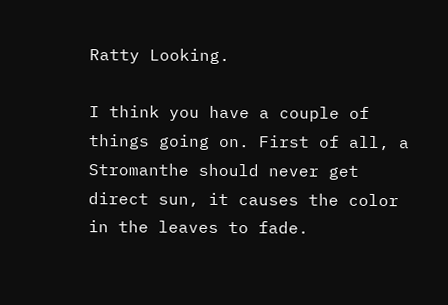Ratty Looking.

I think you have a couple of things going on. First of all, a Stromanthe should never get direct sun, it causes the color in the leaves to fade.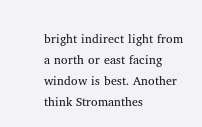bright indirect light from a north or east facing window is best. Another think Stromanthes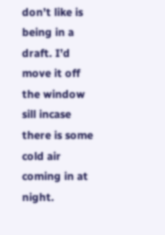don’t like is being in a draft. I’d move it off the window sill incase there is some cold air coming in at night.